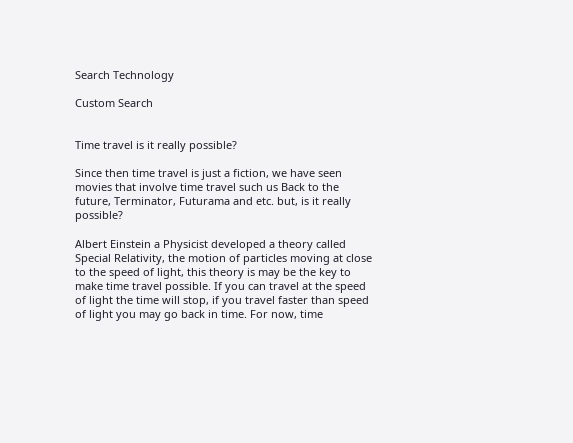Search Technology

Custom Search


Time travel is it really possible?

Since then time travel is just a fiction, we have seen movies that involve time travel such us Back to the future, Terminator, Futurama and etc. but, is it really possible?

Albert Einstein a Physicist developed a theory called Special Relativity, the motion of particles moving at close to the speed of light, this theory is may be the key to make time travel possible. If you can travel at the speed of light the time will stop, if you travel faster than speed of light you may go back in time. For now, time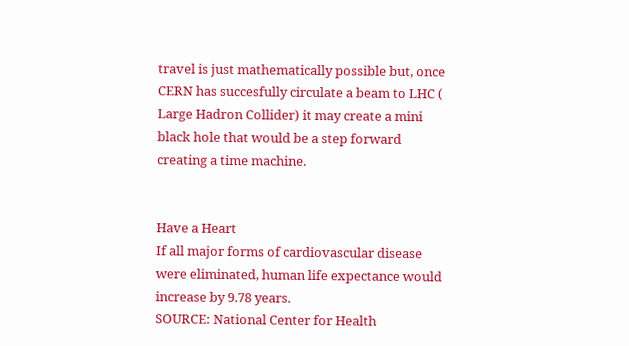travel is just mathematically possible but, once CERN has succesfully circulate a beam to LHC ( Large Hadron Collider) it may create a mini black hole that would be a step forward creating a time machine.


Have a Heart
If all major forms of cardiovascular disease were eliminated, human life expectance would increase by 9.78 years.
SOURCE: National Center for Health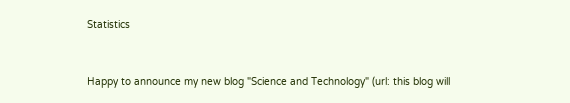Statistics


Happy to announce my new blog "Science and Technology" (url: this blog will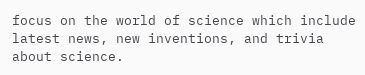focus on the world of science which include latest news, new inventions, and trivia about science.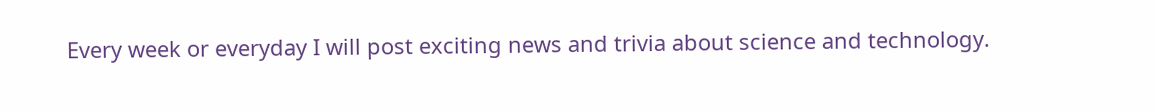Every week or everyday I will post exciting news and trivia about science and technology.